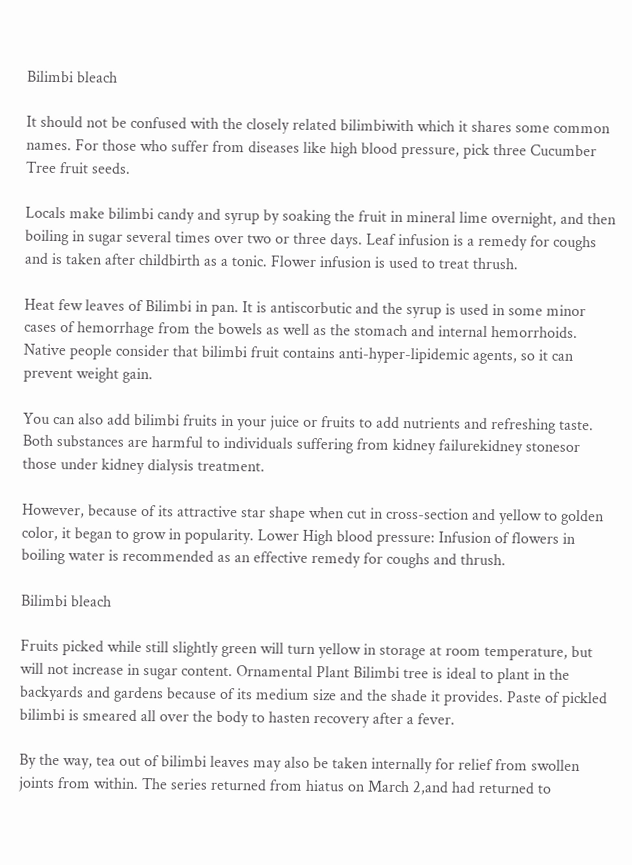Bilimbi bleach

It should not be confused with the closely related bilimbiwith which it shares some common names. For those who suffer from diseases like high blood pressure, pick three Cucumber Tree fruit seeds.

Locals make bilimbi candy and syrup by soaking the fruit in mineral lime overnight, and then boiling in sugar several times over two or three days. Leaf infusion is a remedy for coughs and is taken after childbirth as a tonic. Flower infusion is used to treat thrush.

Heat few leaves of Bilimbi in pan. It is antiscorbutic and the syrup is used in some minor cases of hemorrhage from the bowels as well as the stomach and internal hemorrhoids. Native people consider that bilimbi fruit contains anti-hyper-lipidemic agents, so it can prevent weight gain.

You can also add bilimbi fruits in your juice or fruits to add nutrients and refreshing taste. Both substances are harmful to individuals suffering from kidney failurekidney stonesor those under kidney dialysis treatment.

However, because of its attractive star shape when cut in cross-section and yellow to golden color, it began to grow in popularity. Lower High blood pressure: Infusion of flowers in boiling water is recommended as an effective remedy for coughs and thrush.

Bilimbi bleach

Fruits picked while still slightly green will turn yellow in storage at room temperature, but will not increase in sugar content. Ornamental Plant Bilimbi tree is ideal to plant in the backyards and gardens because of its medium size and the shade it provides. Paste of pickled bilimbi is smeared all over the body to hasten recovery after a fever.

By the way, tea out of bilimbi leaves may also be taken internally for relief from swollen joints from within. The series returned from hiatus on March 2,and had returned to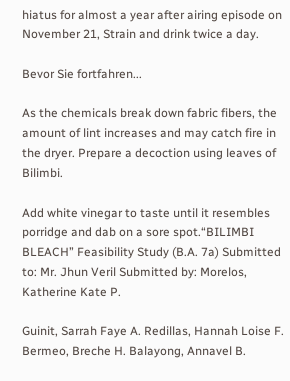hiatus for almost a year after airing episode on November 21, Strain and drink twice a day.

Bevor Sie fortfahren...

As the chemicals break down fabric fibers, the amount of lint increases and may catch fire in the dryer. Prepare a decoction using leaves of Bilimbi.

Add white vinegar to taste until it resembles porridge and dab on a sore spot.“BILIMBI BLEACH” Feasibility Study (B.A. 7a) Submitted to: Mr. Jhun Veril Submitted by: Morelos, Katherine Kate P.

Guinit, Sarrah Faye A. Redillas, Hannah Loise F. Bermeo, Breche H. Balayong, Annavel B.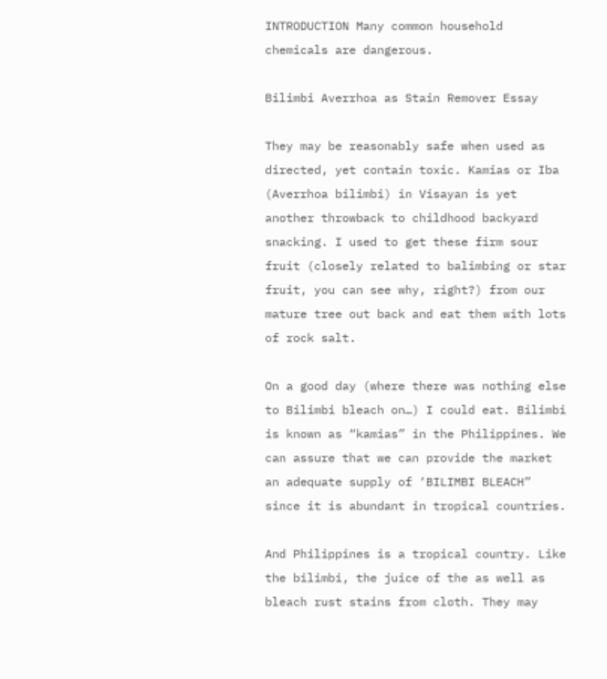INTRODUCTION Many common household chemicals are dangerous.

Bilimbi Averrhoa as Stain Remover Essay

They may be reasonably safe when used as directed, yet contain toxic. Kamias or Iba (Averrhoa bilimbi) in Visayan is yet another throwback to childhood backyard snacking. I used to get these firm sour fruit (closely related to balimbing or star fruit, you can see why, right?) from our mature tree out back and eat them with lots of rock salt.

On a good day (where there was nothing else to Bilimbi bleach on…) I could eat. Bilimbi is known as “kamias” in the Philippines. We can assure that we can provide the market an adequate supply of ‘BILIMBI BLEACH” since it is abundant in tropical countries.

And Philippines is a tropical country. Like the bilimbi, the juice of the as well as bleach rust stains from cloth. They may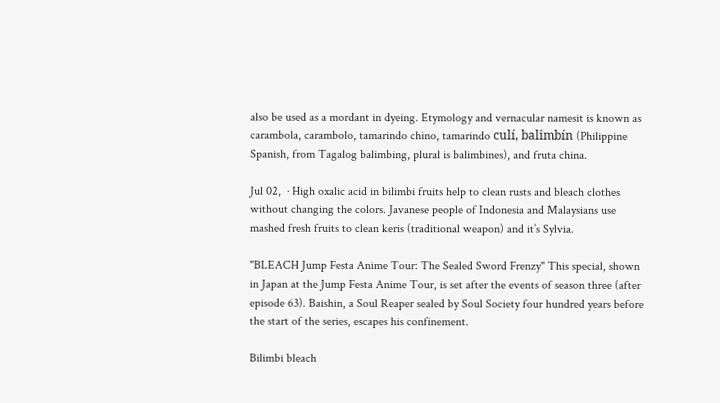also be used as a mordant in dyeing. Etymology and vernacular namesit is known as carambola, carambolo, tamarindo chino, tamarindo culí, balimbín (Philippine Spanish, from Tagalog balimbing, plural is balimbines), and fruta china.

Jul 02,  · High oxalic acid in bilimbi fruits help to clean rusts and bleach clothes without changing the colors. Javanese people of Indonesia and Malaysians use mashed fresh fruits to clean keris (traditional weapon) and it’s Sylvia.

"BLEACH Jump Festa Anime Tour: The Sealed Sword Frenzy" This special, shown in Japan at the Jump Festa Anime Tour, is set after the events of season three (after episode 63). Baishin, a Soul Reaper sealed by Soul Society four hundred years before the start of the series, escapes his confinement.

Bilimbi bleach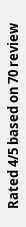Rated 4/5 based on 70 review